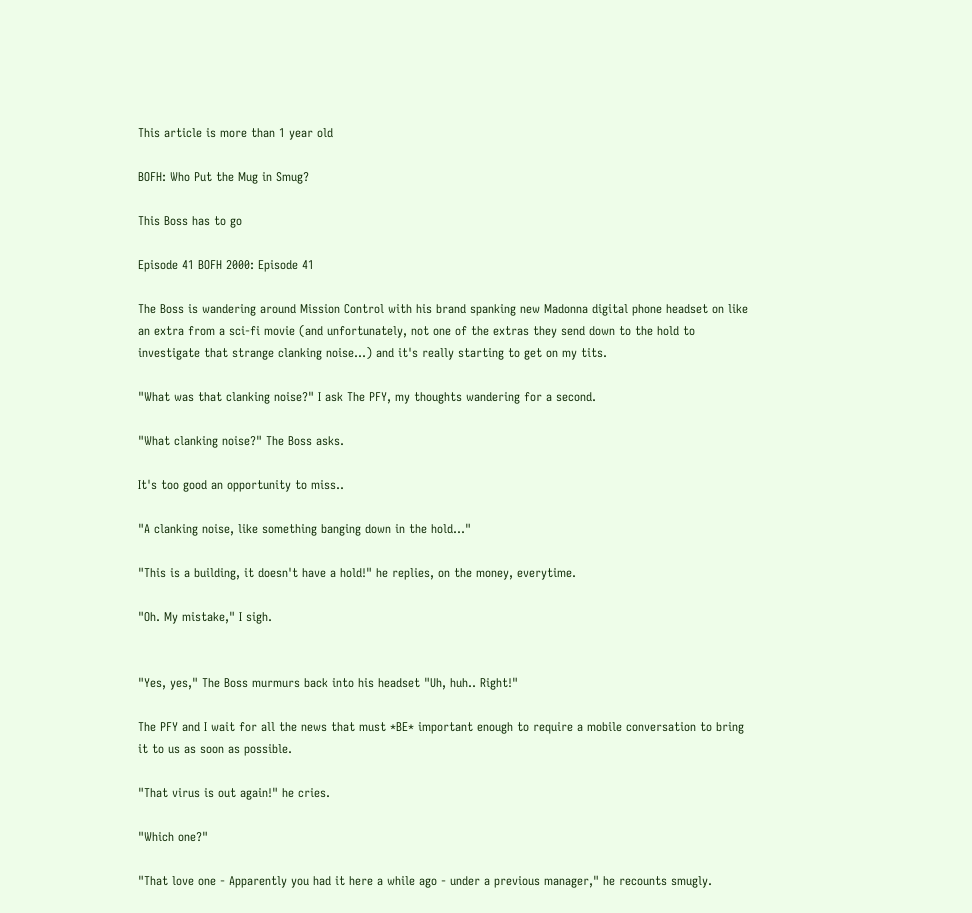This article is more than 1 year old

BOFH: Who Put the Mug in Smug?

This Boss has to go

Episode 41 BOFH 2000: Episode 41

The Boss is wandering around Mission Control with his brand spanking new Madonna digital phone headset on like an extra from a sci-fi movie (and unfortunately, not one of the extras they send down to the hold to investigate that strange clanking noise...) and it's really starting to get on my tits.

"What was that clanking noise?" I ask The PFY, my thoughts wandering for a second.

"What clanking noise?" The Boss asks.

It's too good an opportunity to miss..

"A clanking noise, like something banging down in the hold..."

"This is a building, it doesn't have a hold!" he replies, on the money, everytime.

"Oh. My mistake," I sigh.


"Yes, yes," The Boss murmurs back into his headset "Uh, huh.. Right!"

The PFY and I wait for all the news that must *BE* important enough to require a mobile conversation to bring it to us as soon as possible.

"That virus is out again!" he cries.

"Which one?"

"That love one - Apparently you had it here a while ago - under a previous manager," he recounts smugly.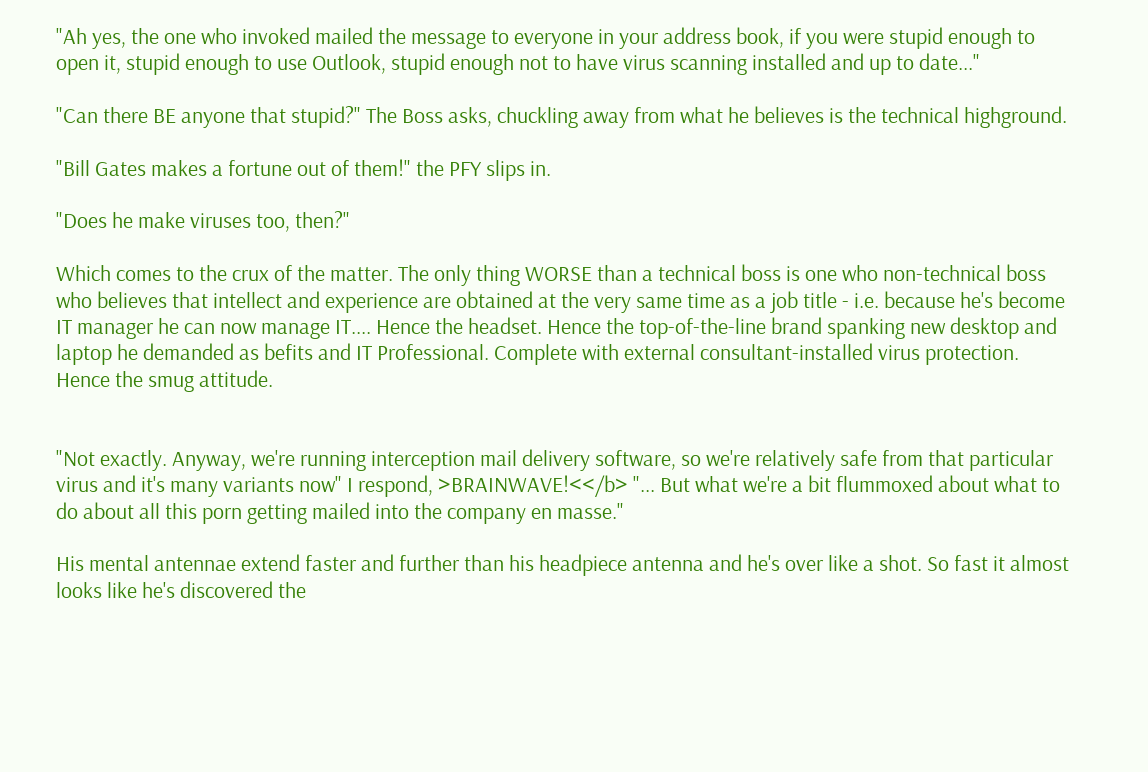"Ah yes, the one who invoked mailed the message to everyone in your address book, if you were stupid enough to open it, stupid enough to use Outlook, stupid enough not to have virus scanning installed and up to date..."

"Can there BE anyone that stupid?" The Boss asks, chuckling away from what he believes is the technical highground.

"Bill Gates makes a fortune out of them!" the PFY slips in.

"Does he make viruses too, then?"

Which comes to the crux of the matter. The only thing WORSE than a technical boss is one who non-technical boss who believes that intellect and experience are obtained at the very same time as a job title - i.e. because he's become IT manager he can now manage IT.... Hence the headset. Hence the top-of-the-line brand spanking new desktop and laptop he demanded as befits and IT Professional. Complete with external consultant-installed virus protection. Hence the smug attitude.


"Not exactly. Anyway, we're running interception mail delivery software, so we're relatively safe from that particular virus and it's many variants now" I respond, >BRAINWAVE!<</b> "... But what we're a bit flummoxed about what to do about all this porn getting mailed into the company en masse."

His mental antennae extend faster and further than his headpiece antenna and he's over like a shot. So fast it almost looks like he's discovered the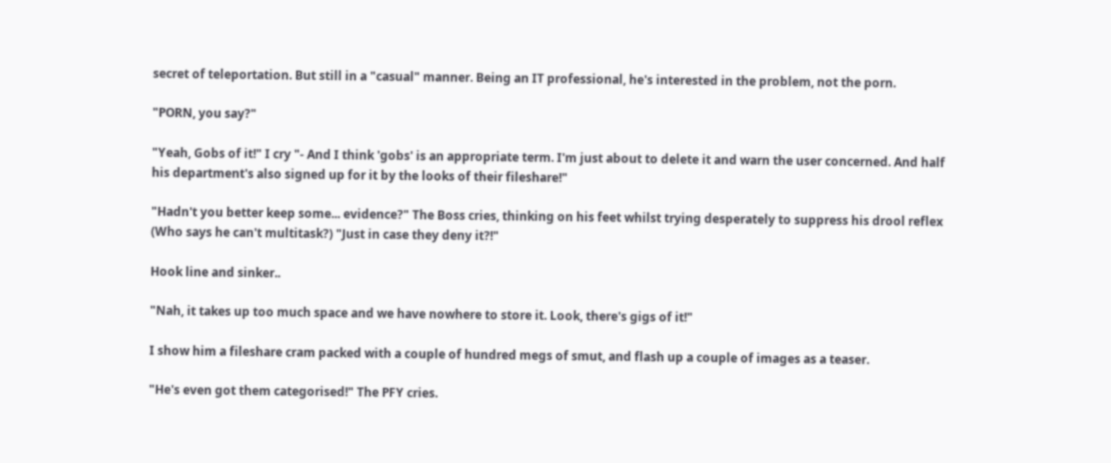secret of teleportation. But still in a "casual" manner. Being an IT professional, he's interested in the problem, not the porn.

"PORN, you say?"

"Yeah, Gobs of it!" I cry "- And I think 'gobs' is an appropriate term. I'm just about to delete it and warn the user concerned. And half his department's also signed up for it by the looks of their fileshare!"

"Hadn't you better keep some... evidence?" The Boss cries, thinking on his feet whilst trying desperately to suppress his drool reflex (Who says he can't multitask?) "Just in case they deny it?!"

Hook line and sinker..

"Nah, it takes up too much space and we have nowhere to store it. Look, there's gigs of it!"

I show him a fileshare cram packed with a couple of hundred megs of smut, and flash up a couple of images as a teaser.

"He's even got them categorised!" The PFY cries.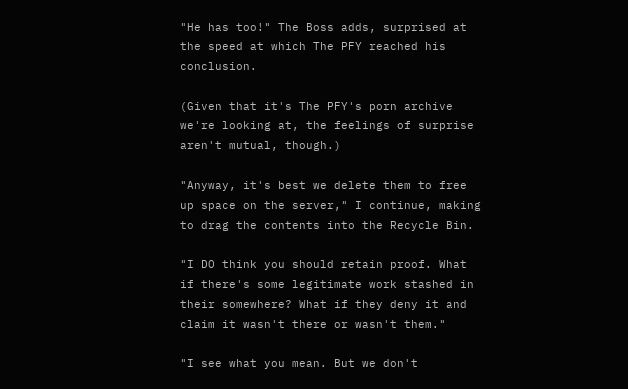"He has too!" The Boss adds, surprised at the speed at which The PFY reached his conclusion.

(Given that it's The PFY's porn archive we're looking at, the feelings of surprise aren't mutual, though.)

"Anyway, it's best we delete them to free up space on the server," I continue, making to drag the contents into the Recycle Bin.

"I DO think you should retain proof. What if there's some legitimate work stashed in their somewhere? What if they deny it and claim it wasn't there or wasn't them."

"I see what you mean. But we don't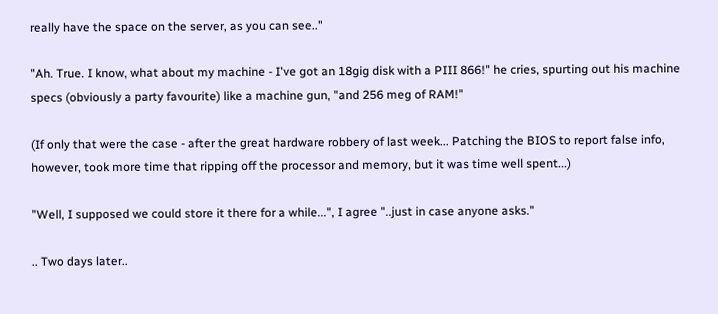really have the space on the server, as you can see.."

"Ah. True. I know, what about my machine - I've got an 18gig disk with a PIII 866!" he cries, spurting out his machine specs (obviously a party favourite) like a machine gun, "and 256 meg of RAM!"

(If only that were the case - after the great hardware robbery of last week... Patching the BIOS to report false info, however, took more time that ripping off the processor and memory, but it was time well spent...)

"Well, I supposed we could store it there for a while...", I agree "..just in case anyone asks."

.. Two days later..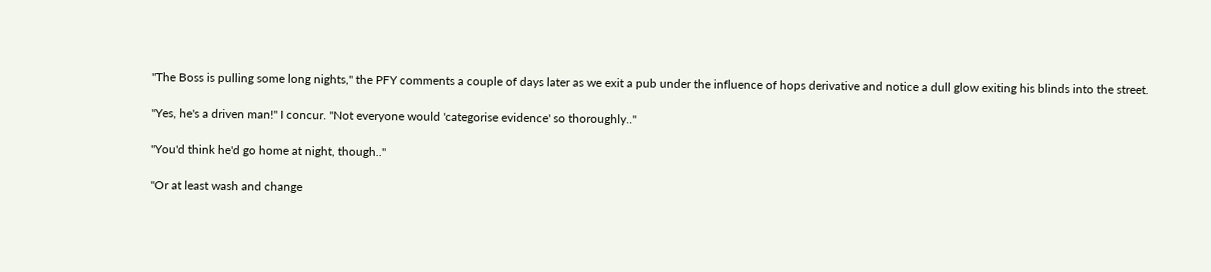"The Boss is pulling some long nights," the PFY comments a couple of days later as we exit a pub under the influence of hops derivative and notice a dull glow exiting his blinds into the street.

"Yes, he's a driven man!" I concur. "Not everyone would 'categorise evidence' so thoroughly.."

"You'd think he'd go home at night, though.."

"Or at least wash and change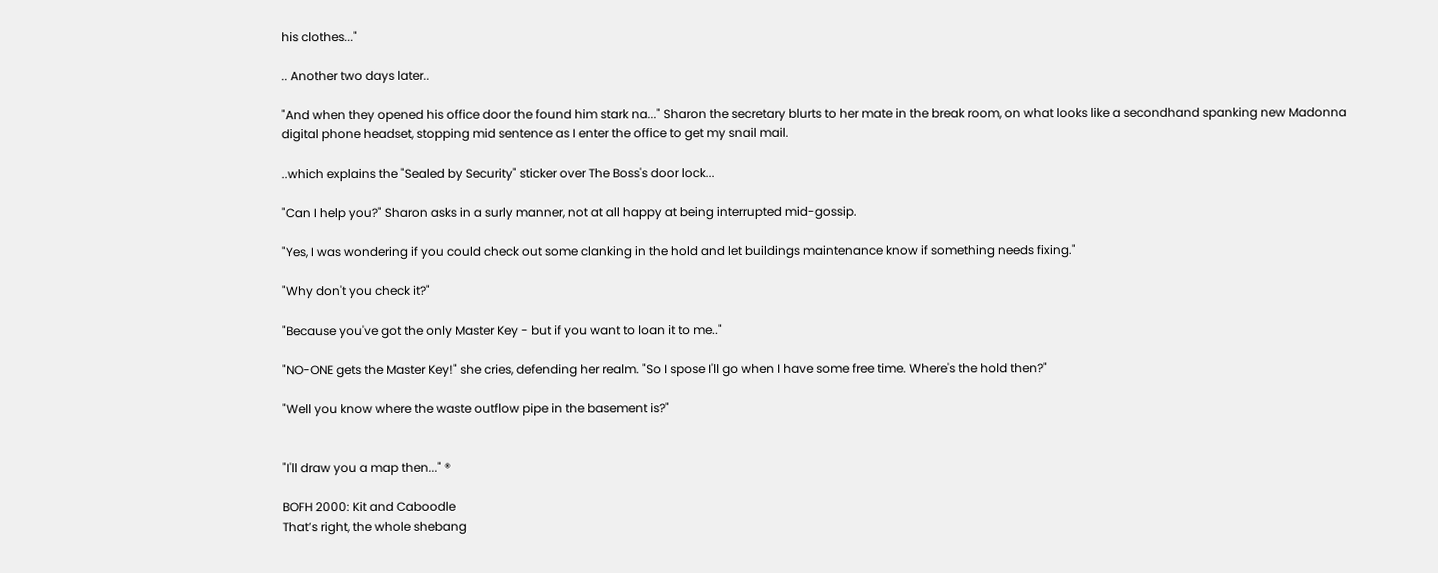his clothes..."

.. Another two days later..

"And when they opened his office door the found him stark na..." Sharon the secretary blurts to her mate in the break room, on what looks like a secondhand spanking new Madonna digital phone headset, stopping mid sentence as I enter the office to get my snail mail.

..which explains the "Sealed by Security" sticker over The Boss's door lock...

"Can I help you?" Sharon asks in a surly manner, not at all happy at being interrupted mid-gossip.

"Yes, I was wondering if you could check out some clanking in the hold and let buildings maintenance know if something needs fixing."

"Why don't you check it?"

"Because you've got the only Master Key - but if you want to loan it to me.."

"NO-ONE gets the Master Key!" she cries, defending her realm. "So I spose I'll go when I have some free time. Where's the hold then?"

"Well you know where the waste outflow pipe in the basement is?"


"I'll draw you a map then..." ®

BOFH 2000: Kit and Caboodle
That’s right, the whole shebang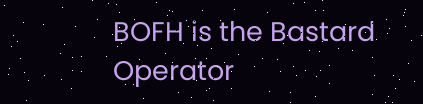BOFH is the Bastard Operator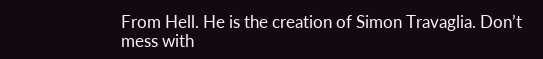From Hell. He is the creation of Simon Travaglia. Don’t mess with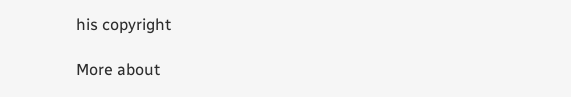his copyright

More about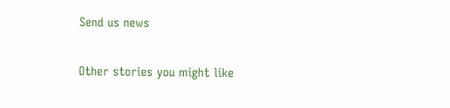Send us news

Other stories you might like